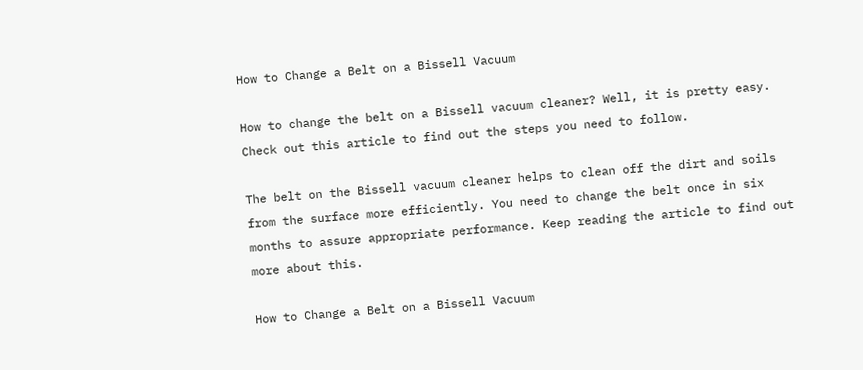How to Change a Belt on a Bissell Vacuum

How to change the belt on a Bissell vacuum cleaner? Well, it is pretty easy. Check out this article to find out the steps you need to follow.

The belt on the Bissell vacuum cleaner helps to clean off the dirt and soils from the surface more efficiently. You need to change the belt once in six months to assure appropriate performance. Keep reading the article to find out more about this.

How to Change a Belt on a Bissell Vacuum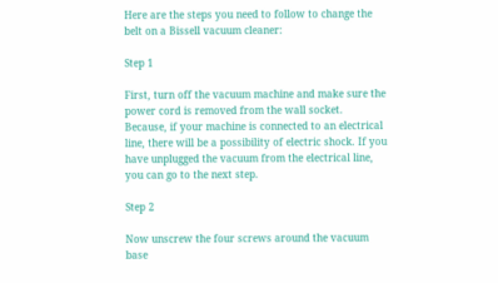Here are the steps you need to follow to change the belt on a Bissell vacuum cleaner:

Step 1

First, turn off the vacuum machine and make sure the power cord is removed from the wall socket. Because, if your machine is connected to an electrical line, there will be a possibility of electric shock. If you have unplugged the vacuum from the electrical line, you can go to the next step.

Step 2

Now unscrew the four screws around the vacuum base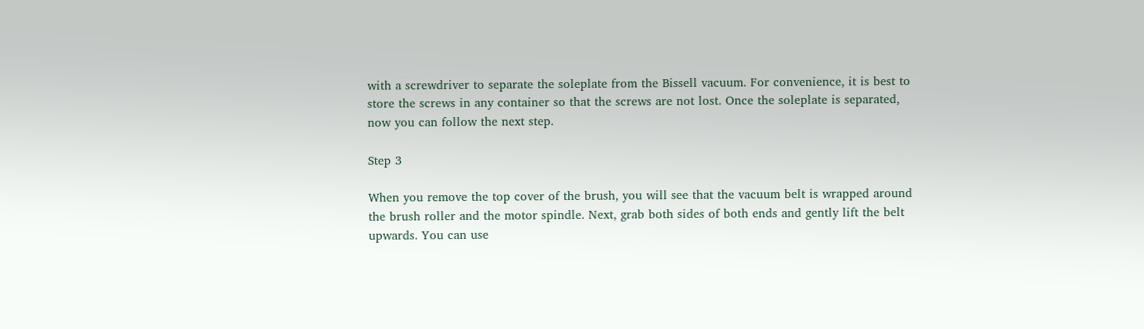with a screwdriver to separate the soleplate from the Bissell vacuum. For convenience, it is best to store the screws in any container so that the screws are not lost. Once the soleplate is separated, now you can follow the next step.

Step 3

When you remove the top cover of the brush, you will see that the vacuum belt is wrapped around the brush roller and the motor spindle. Next, grab both sides of both ends and gently lift the belt upwards. You can use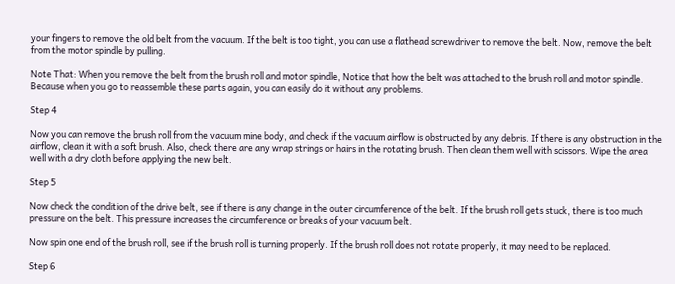your fingers to remove the old belt from the vacuum. If the belt is too tight, you can use a flathead screwdriver to remove the belt. Now, remove the belt from the motor spindle by pulling.

Note That: When you remove the belt from the brush roll and motor spindle, Notice that how the belt was attached to the brush roll and motor spindle. Because when you go to reassemble these parts again, you can easily do it without any problems.

Step 4

Now you can remove the brush roll from the vacuum mine body, and check if the vacuum airflow is obstructed by any debris. If there is any obstruction in the airflow, clean it with a soft brush. Also, check there are any wrap strings or hairs in the rotating brush. Then clean them well with scissors. Wipe the area well with a dry cloth before applying the new belt.

Step 5

Now check the condition of the drive belt, see if there is any change in the outer circumference of the belt. If the brush roll gets stuck, there is too much pressure on the belt. This pressure increases the circumference or breaks of your vacuum belt.

Now spin one end of the brush roll, see if the brush roll is turning properly. If the brush roll does not rotate properly, it may need to be replaced.

Step 6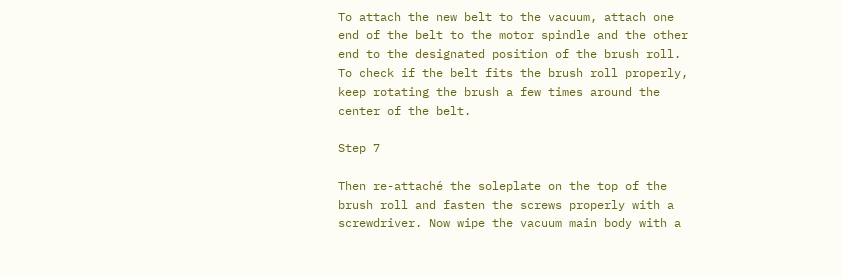To attach the new belt to the vacuum, attach one end of the belt to the motor spindle and the other end to the designated position of the brush roll. To check if the belt fits the brush roll properly, keep rotating the brush a few times around the center of the belt.

Step 7

Then re-attaché the soleplate on the top of the brush roll and fasten the screws properly with a screwdriver. Now wipe the vacuum main body with a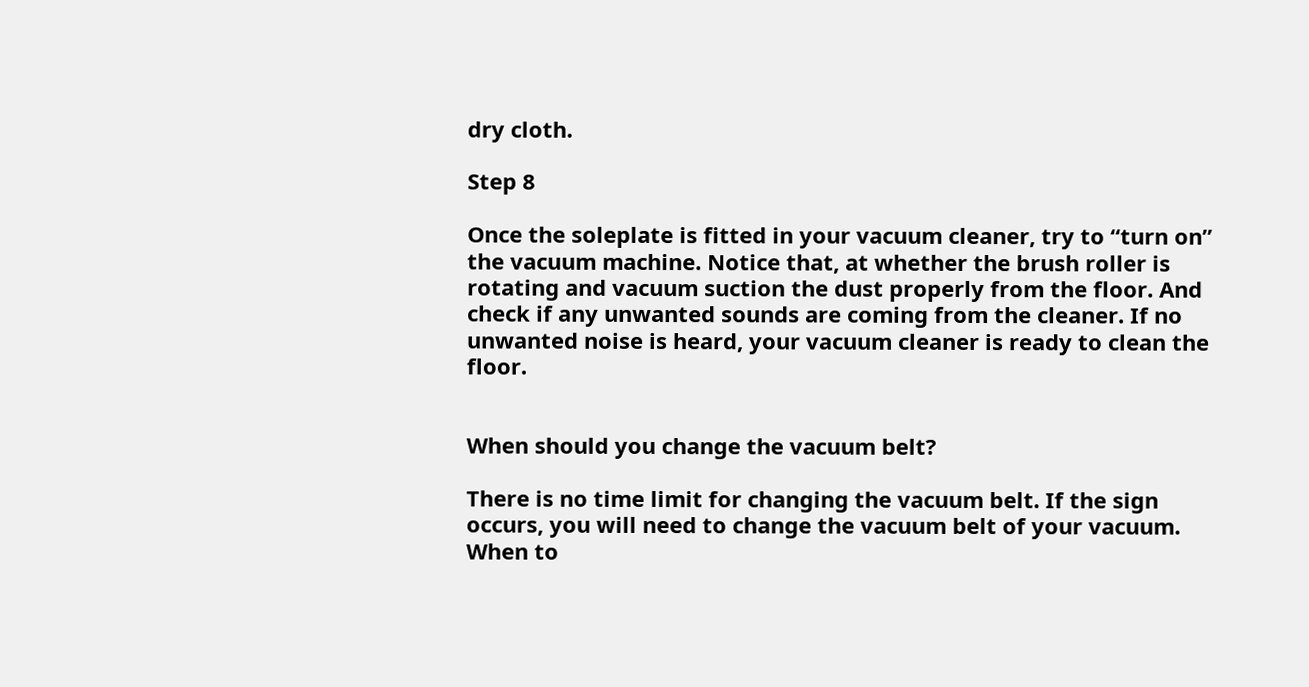dry cloth.

Step 8

Once the soleplate is fitted in your vacuum cleaner, try to “turn on” the vacuum machine. Notice that, at whether the brush roller is rotating and vacuum suction the dust properly from the floor. And check if any unwanted sounds are coming from the cleaner. If no unwanted noise is heard, your vacuum cleaner is ready to clean the floor.


When should you change the vacuum belt?

There is no time limit for changing the vacuum belt. If the sign occurs, you will need to change the vacuum belt of your vacuum. When to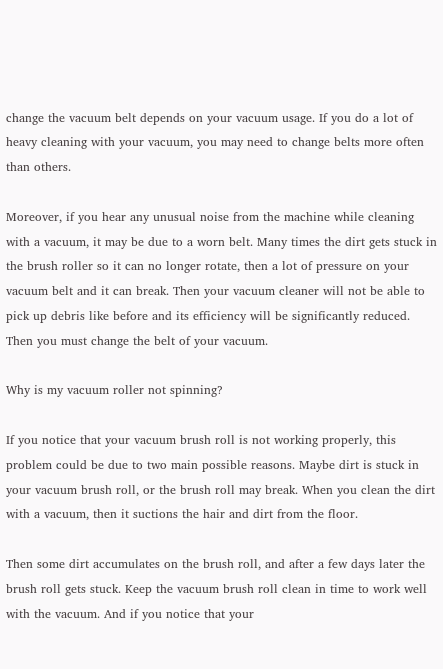change the vacuum belt depends on your vacuum usage. If you do a lot of heavy cleaning with your vacuum, you may need to change belts more often than others.

Moreover, if you hear any unusual noise from the machine while cleaning with a vacuum, it may be due to a worn belt. Many times the dirt gets stuck in the brush roller so it can no longer rotate, then a lot of pressure on your vacuum belt and it can break. Then your vacuum cleaner will not be able to pick up debris like before and its efficiency will be significantly reduced. Then you must change the belt of your vacuum.

Why is my vacuum roller not spinning?

If you notice that your vacuum brush roll is not working properly, this problem could be due to two main possible reasons. Maybe dirt is stuck in your vacuum brush roll, or the brush roll may break. When you clean the dirt with a vacuum, then it suctions the hair and dirt from the floor.

Then some dirt accumulates on the brush roll, and after a few days later the brush roll gets stuck. Keep the vacuum brush roll clean in time to work well with the vacuum. And if you notice that your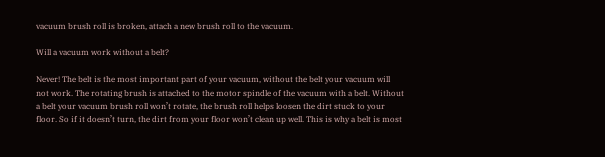vacuum brush roll is broken, attach a new brush roll to the vacuum.

Will a vacuum work without a belt?

Never! The belt is the most important part of your vacuum, without the belt your vacuum will not work. The rotating brush is attached to the motor spindle of the vacuum with a belt. Without a belt your vacuum brush roll won’t rotate, the brush roll helps loosen the dirt stuck to your floor. So if it doesn’t turn, the dirt from your floor won’t clean up well. This is why a belt is most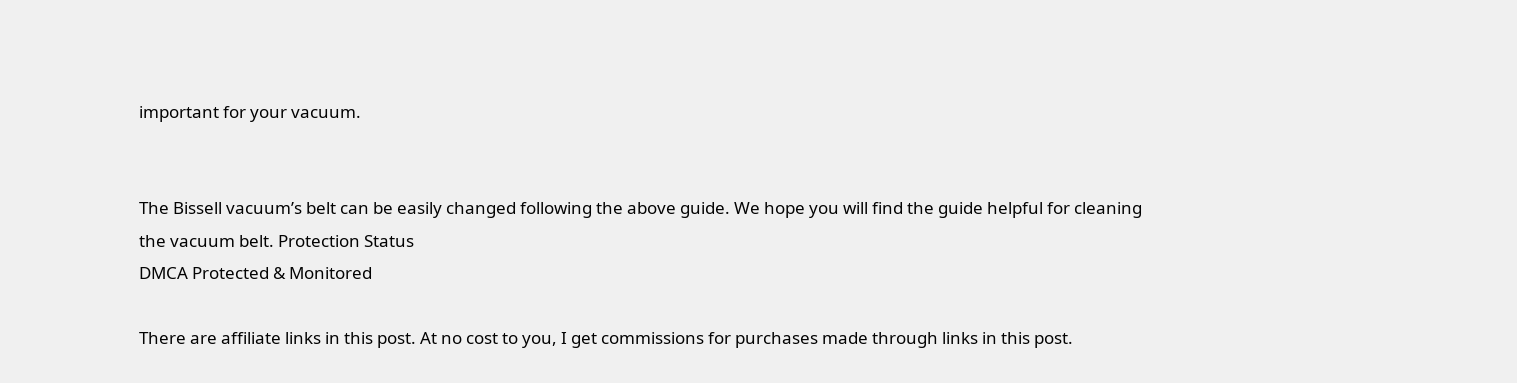important for your vacuum.


The Bissell vacuum’s belt can be easily changed following the above guide. We hope you will find the guide helpful for cleaning the vacuum belt. Protection Status
DMCA Protected & Monitored

There are affiliate links in this post. At no cost to you, I get commissions for purchases made through links in this post.